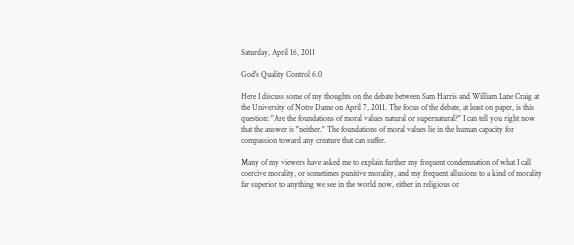Saturday, April 16, 2011

God's Quality Control 6.0

Here I discuss some of my thoughts on the debate between Sam Harris and William Lane Craig at the University of Notre Dame on April 7, 2011. The focus of the debate, at least on paper, is this question: "Are the foundations of moral values natural or supernatural?" I can tell you right now that the answer is "neither." The foundations of moral values lie in the human capacity for compassion toward any creature that can suffer.

Many of my viewers have asked me to explain further my frequent condemnation of what I call coercive morality, or sometimes punitive morality, and my frequent allusions to a kind of morality far superior to anything we see in the world now, either in religious or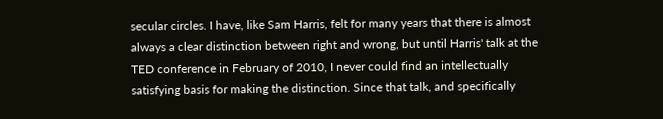secular circles. I have, like Sam Harris, felt for many years that there is almost always a clear distinction between right and wrong, but until Harris' talk at the TED conference in February of 2010, I never could find an intellectually satisfying basis for making the distinction. Since that talk, and specifically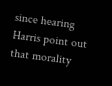since hearing Harris point out that morality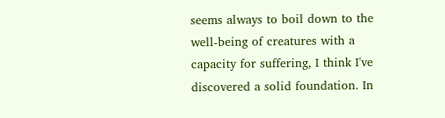seems always to boil down to the well-being of creatures with a capacity for suffering, I think I've discovered a solid foundation. In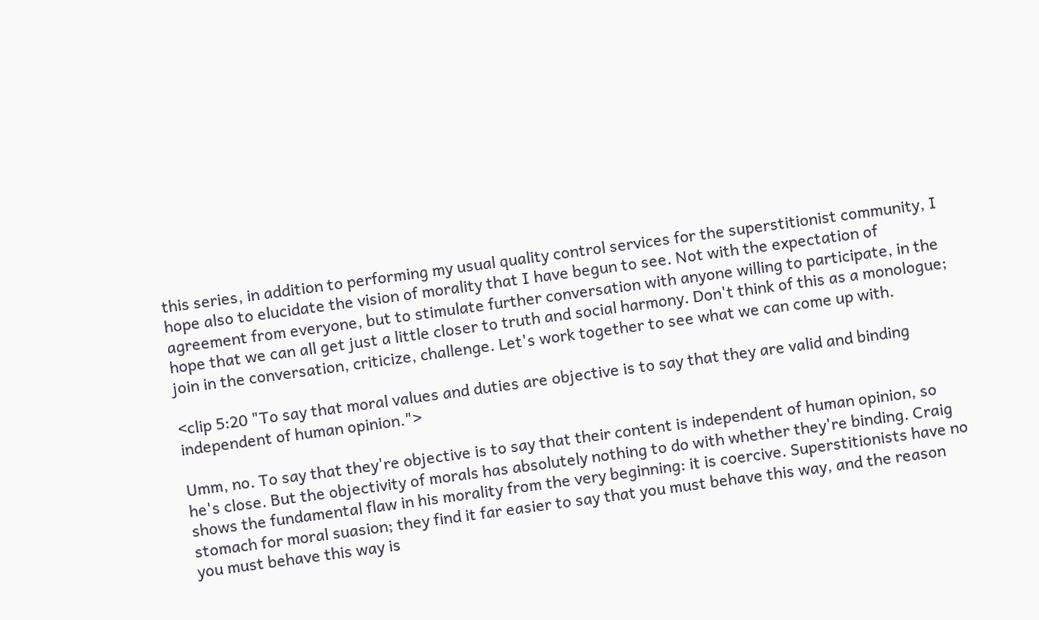this series, in addition to performing my usual quality control services for the superstitionist community, I hope also to elucidate the vision of morality that I have begun to see. Not with the expectation of agreement from everyone, but to stimulate further conversation with anyone willing to participate, in the hope that we can all get just a little closer to truth and social harmony. Don't think of this as a monologue; join in the conversation, criticize, challenge. Let's work together to see what we can come up with.

<clip 5:20 "To say that moral values and duties are objective is to say that they are valid and binding independent of human opinion.">

Umm, no. To say that they're objective is to say that their content is independent of human opinion, so he's close. But the objectivity of morals has absolutely nothing to do with whether they're binding. Craig shows the fundamental flaw in his morality from the very beginning: it is coercive. Superstitionists have no stomach for moral suasion; they find it far easier to say that you must behave this way, and the reason you must behave this way is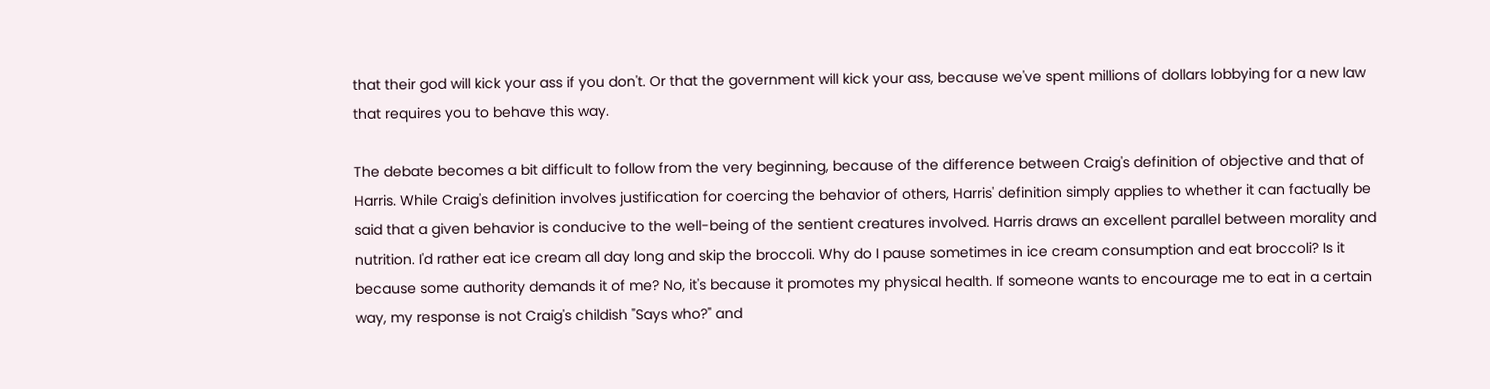that their god will kick your ass if you don't. Or that the government will kick your ass, because we've spent millions of dollars lobbying for a new law that requires you to behave this way.

The debate becomes a bit difficult to follow from the very beginning, because of the difference between Craig's definition of objective and that of Harris. While Craig's definition involves justification for coercing the behavior of others, Harris' definition simply applies to whether it can factually be said that a given behavior is conducive to the well-being of the sentient creatures involved. Harris draws an excellent parallel between morality and nutrition. I'd rather eat ice cream all day long and skip the broccoli. Why do I pause sometimes in ice cream consumption and eat broccoli? Is it because some authority demands it of me? No, it's because it promotes my physical health. If someone wants to encourage me to eat in a certain way, my response is not Craig's childish "Says who?" and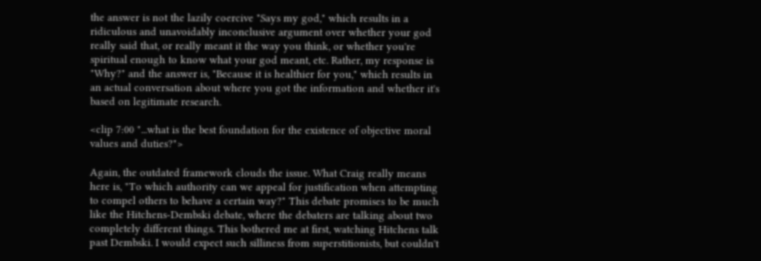the answer is not the lazily coercive "Says my god," which results in a ridiculous and unavoidably inconclusive argument over whether your god really said that, or really meant it the way you think, or whether you're spiritual enough to know what your god meant, etc. Rather, my response is "Why?" and the answer is, "Because it is healthier for you," which results in an actual conversation about where you got the information and whether it's based on legitimate research.

<clip 7:00 "...what is the best foundation for the existence of objective moral values and duties?">

Again, the outdated framework clouds the issue. What Craig really means here is, "To which authority can we appeal for justification when attempting to compel others to behave a certain way?" This debate promises to be much like the Hitchens-Dembski debate, where the debaters are talking about two completely different things. This bothered me at first, watching Hitchens talk past Dembski. I would expect such silliness from superstitionists, but couldn't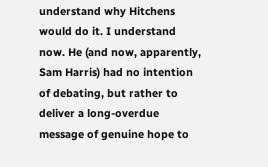understand why Hitchens would do it. I understand now. He (and now, apparently, Sam Harris) had no intention of debating, but rather to deliver a long-overdue message of genuine hope to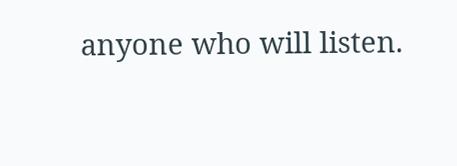anyone who will listen.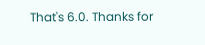That's 6.0. Thanks for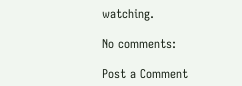watching.

No comments:

Post a Comment